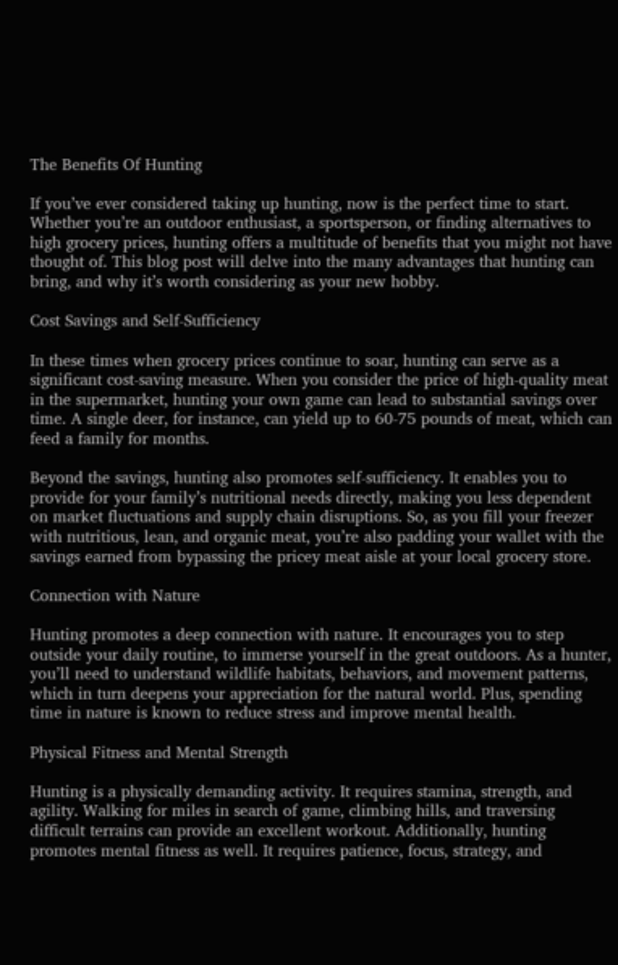The Benefits Of Hunting

If you’ve ever considered taking up hunting, now is the perfect time to start. Whether you’re an outdoor enthusiast, a sportsperson, or finding alternatives to high grocery prices, hunting offers a multitude of benefits that you might not have thought of. This blog post will delve into the many advantages that hunting can bring, and why it’s worth considering as your new hobby.

Cost Savings and Self-Sufficiency

In these times when grocery prices continue to soar, hunting can serve as a significant cost-saving measure. When you consider the price of high-quality meat in the supermarket, hunting your own game can lead to substantial savings over time. A single deer, for instance, can yield up to 60-75 pounds of meat, which can feed a family for months.

Beyond the savings, hunting also promotes self-sufficiency. It enables you to provide for your family’s nutritional needs directly, making you less dependent on market fluctuations and supply chain disruptions. So, as you fill your freezer with nutritious, lean, and organic meat, you’re also padding your wallet with the savings earned from bypassing the pricey meat aisle at your local grocery store.

Connection with Nature

Hunting promotes a deep connection with nature. It encourages you to step outside your daily routine, to immerse yourself in the great outdoors. As a hunter, you’ll need to understand wildlife habitats, behaviors, and movement patterns, which in turn deepens your appreciation for the natural world. Plus, spending time in nature is known to reduce stress and improve mental health.

Physical Fitness and Mental Strength

Hunting is a physically demanding activity. It requires stamina, strength, and agility. Walking for miles in search of game, climbing hills, and traversing difficult terrains can provide an excellent workout. Additionally, hunting promotes mental fitness as well. It requires patience, focus, strategy, and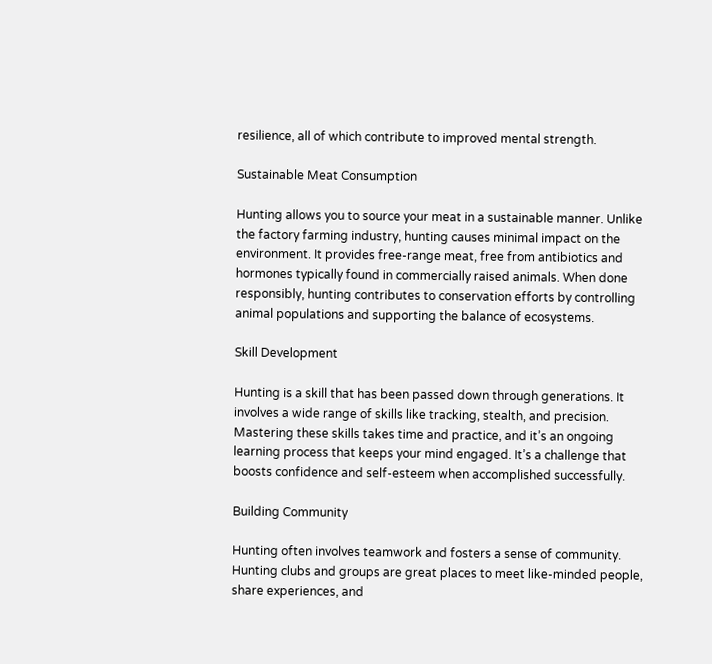resilience, all of which contribute to improved mental strength.

Sustainable Meat Consumption

Hunting allows you to source your meat in a sustainable manner. Unlike the factory farming industry, hunting causes minimal impact on the environment. It provides free-range meat, free from antibiotics and hormones typically found in commercially raised animals. When done responsibly, hunting contributes to conservation efforts by controlling animal populations and supporting the balance of ecosystems.

Skill Development

Hunting is a skill that has been passed down through generations. It involves a wide range of skills like tracking, stealth, and precision. Mastering these skills takes time and practice, and it’s an ongoing learning process that keeps your mind engaged. It’s a challenge that boosts confidence and self-esteem when accomplished successfully.

Building Community

Hunting often involves teamwork and fosters a sense of community. Hunting clubs and groups are great places to meet like-minded people, share experiences, and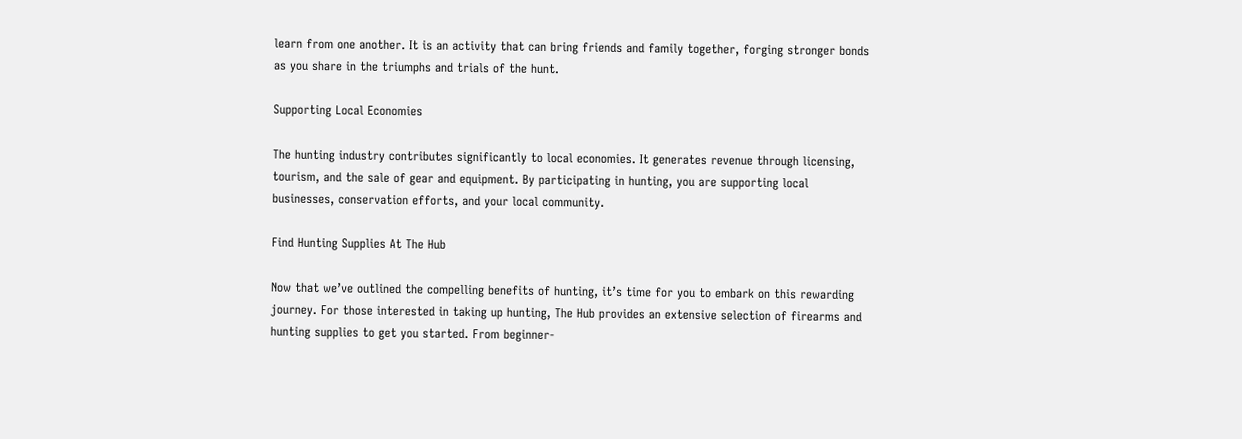learn from one another. It is an activity that can bring friends and family together, forging stronger bonds as you share in the triumphs and trials of the hunt.

Supporting Local Economies

The hunting industry contributes significantly to local economies. It generates revenue through licensing, tourism, and the sale of gear and equipment. By participating in hunting, you are supporting local businesses, conservation efforts, and your local community.

Find Hunting Supplies At The Hub

Now that we’ve outlined the compelling benefits of hunting, it’s time for you to embark on this rewarding journey. For those interested in taking up hunting, The Hub provides an extensive selection of firearms and hunting supplies to get you started. From beginner-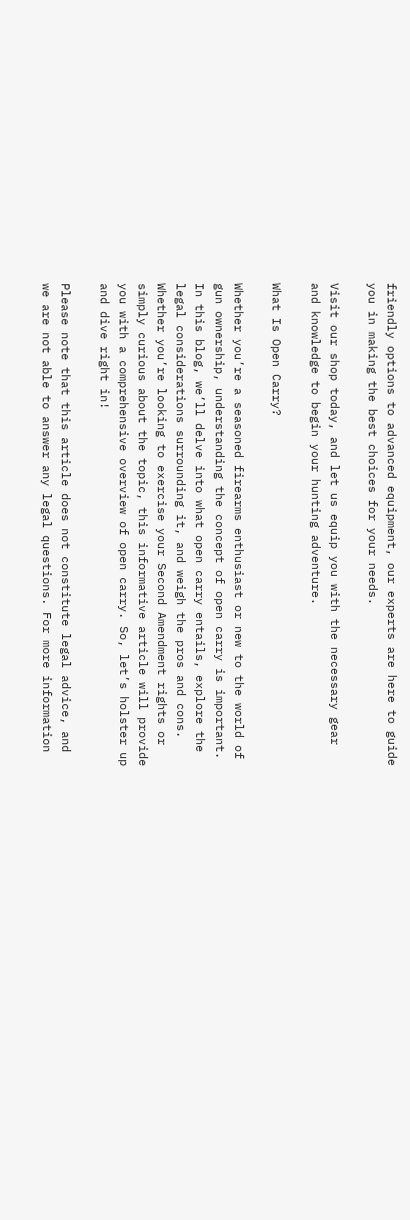friendly options to advanced equipment, our experts are here to guide you in making the best choices for your needs.

Visit our shop today, and let us equip you with the necessary gear and knowledge to begin your hunting adventure.

What Is Open Carry?

Whether you’re a seasoned firearms enthusiast or new to the world of gun ownership, understanding the concept of open carry is important. In this blog, we’ll delve into what open carry entails, explore the legal considerations surrounding it, and weigh the pros and cons. Whether you’re looking to exercise your Second Amendment rights or simply curious about the topic, this informative article will provide you with a comprehensive overview of open carry. So, let’s holster up and dive right in!

Please note that this article does not constitute legal advice, and we are not able to answer any legal questions. For more information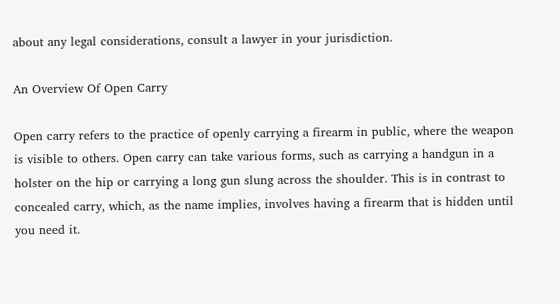about any legal considerations, consult a lawyer in your jurisdiction.

An Overview Of Open Carry

Open carry refers to the practice of openly carrying a firearm in public, where the weapon is visible to others. Open carry can take various forms, such as carrying a handgun in a holster on the hip or carrying a long gun slung across the shoulder. This is in contrast to concealed carry, which, as the name implies, involves having a firearm that is hidden until you need it.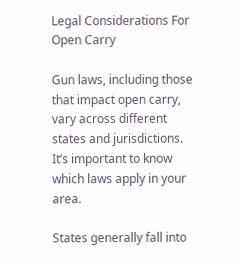Legal Considerations For Open Carry

Gun laws, including those that impact open carry, vary across different states and jurisdictions. It’s important to know which laws apply in your area.

States generally fall into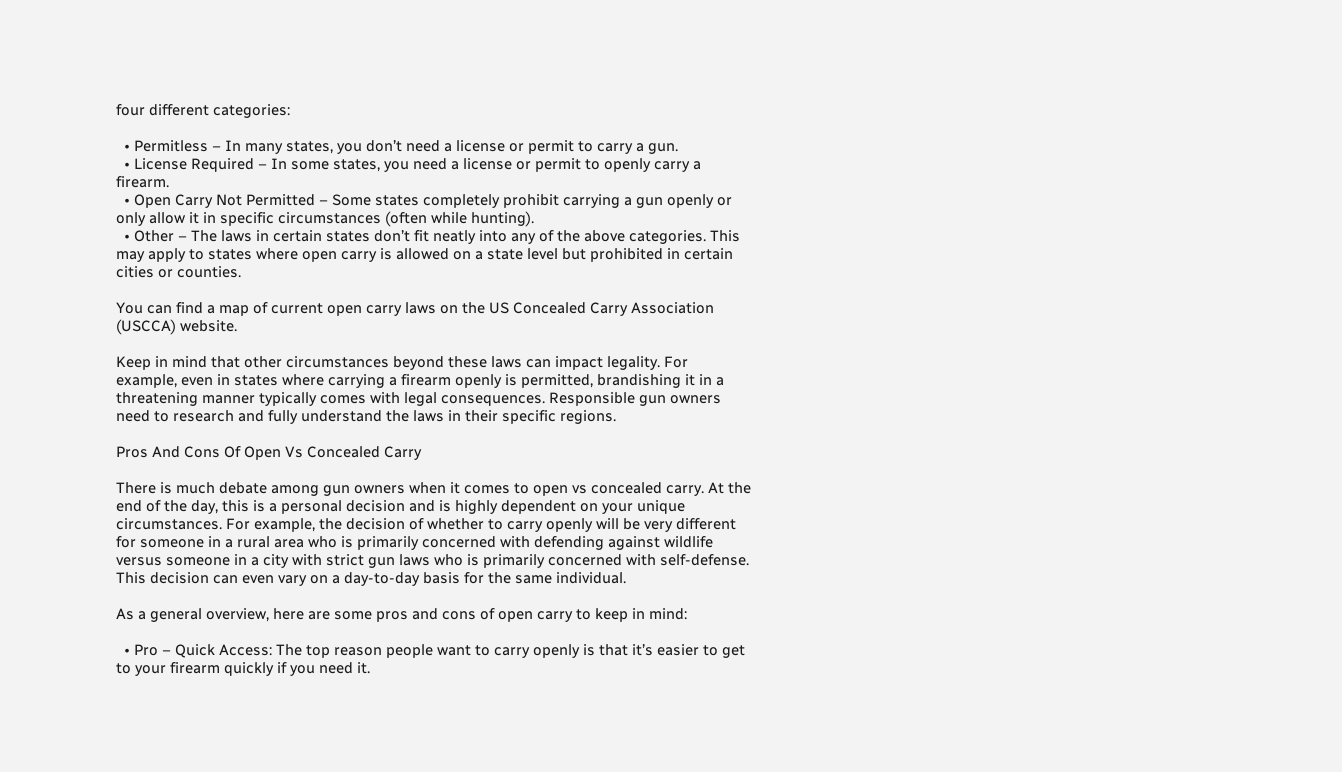four different categories:

  • Permitless – In many states, you don’t need a license or permit to carry a gun.
  • License Required – In some states, you need a license or permit to openly carry a firearm.
  • Open Carry Not Permitted – Some states completely prohibit carrying a gun openly or only allow it in specific circumstances (often while hunting).
  • Other – The laws in certain states don’t fit neatly into any of the above categories. This may apply to states where open carry is allowed on a state level but prohibited in certain cities or counties.

You can find a map of current open carry laws on the US Concealed Carry Association (USCCA) website.

Keep in mind that other circumstances beyond these laws can impact legality. For example, even in states where carrying a firearm openly is permitted, brandishing it in a threatening manner typically comes with legal consequences. Responsible gun owners need to research and fully understand the laws in their specific regions.

Pros And Cons Of Open Vs Concealed Carry

There is much debate among gun owners when it comes to open vs concealed carry. At the end of the day, this is a personal decision and is highly dependent on your unique circumstances. For example, the decision of whether to carry openly will be very different for someone in a rural area who is primarily concerned with defending against wildlife versus someone in a city with strict gun laws who is primarily concerned with self-defense. This decision can even vary on a day-to-day basis for the same individual.

As a general overview, here are some pros and cons of open carry to keep in mind:

  • Pro – Quick Access: The top reason people want to carry openly is that it’s easier to get to your firearm quickly if you need it.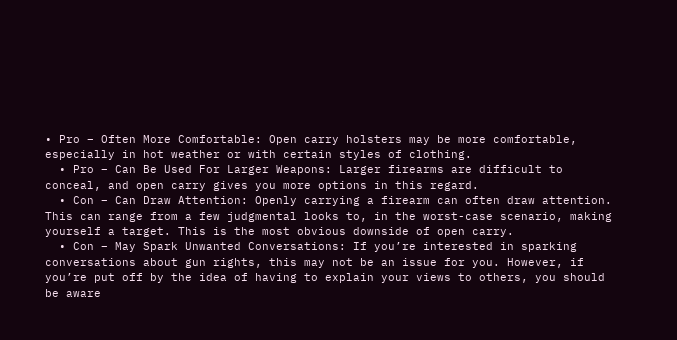• Pro – Often More Comfortable: Open carry holsters may be more comfortable, especially in hot weather or with certain styles of clothing.
  • Pro – Can Be Used For Larger Weapons: Larger firearms are difficult to conceal, and open carry gives you more options in this regard.
  • Con – Can Draw Attention: Openly carrying a firearm can often draw attention. This can range from a few judgmental looks to, in the worst-case scenario, making yourself a target. This is the most obvious downside of open carry.
  • Con – May Spark Unwanted Conversations: If you’re interested in sparking conversations about gun rights, this may not be an issue for you. However, if you’re put off by the idea of having to explain your views to others, you should be aware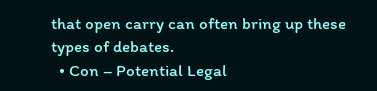that open carry can often bring up these types of debates.
  • Con – Potential Legal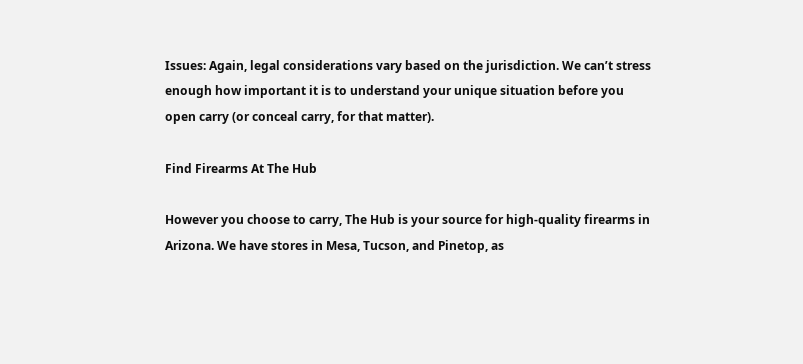Issues: Again, legal considerations vary based on the jurisdiction. We can’t stress enough how important it is to understand your unique situation before you open carry (or conceal carry, for that matter).

Find Firearms At The Hub

However you choose to carry, The Hub is your source for high-quality firearms in Arizona. We have stores in Mesa, Tucson, and Pinetop, as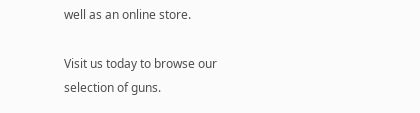well as an online store.

Visit us today to browse our selection of guns.